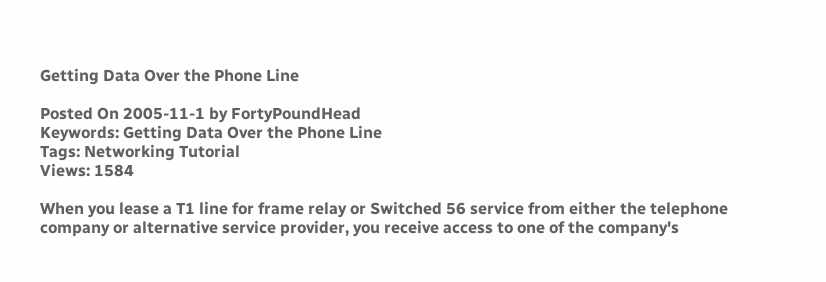Getting Data Over the Phone Line

Posted On 2005-11-1 by FortyPoundHead
Keywords: Getting Data Over the Phone Line
Tags: Networking Tutorial
Views: 1584

When you lease a T1 line for frame relay or Switched 56 service from either the telephone company or alternative service provider, you receive access to one of the company's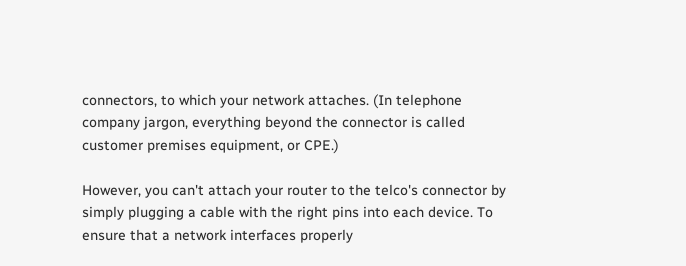connectors, to which your network attaches. (In telephone company jargon, everything beyond the connector is called customer premises equipment, or CPE.)

However, you can't attach your router to the telco's connector by simply plugging a cable with the right pins into each device. To ensure that a network interfaces properly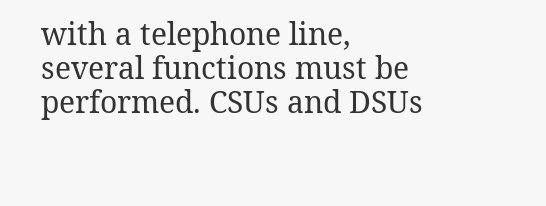with a telephone line, several functions must be performed. CSUs and DSUs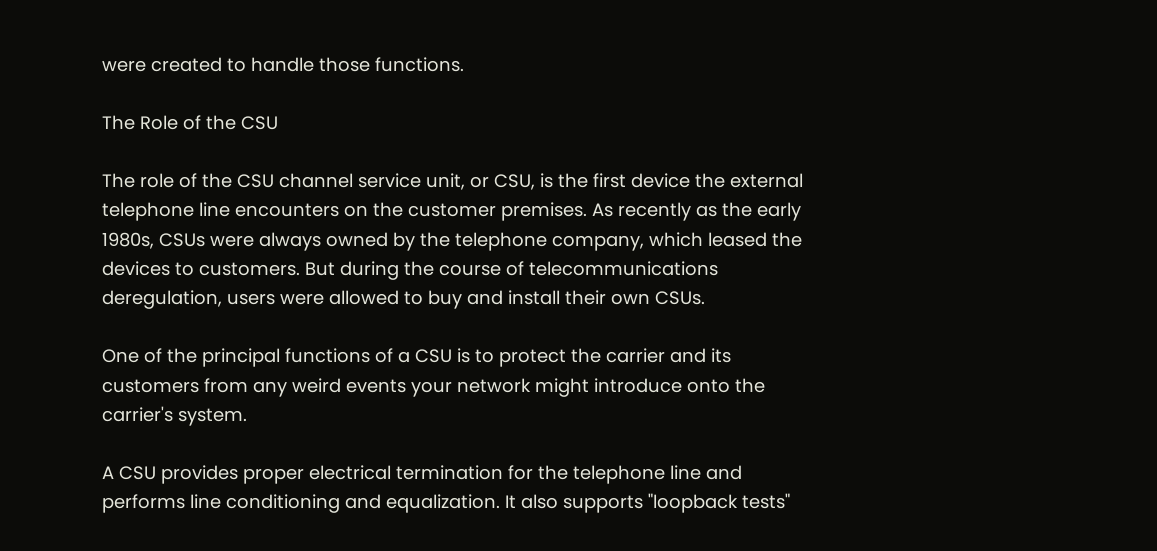were created to handle those functions.

The Role of the CSU

The role of the CSU channel service unit, or CSU, is the first device the external telephone line encounters on the customer premises. As recently as the early 1980s, CSUs were always owned by the telephone company, which leased the devices to customers. But during the course of telecommunications deregulation, users were allowed to buy and install their own CSUs.

One of the principal functions of a CSU is to protect the carrier and its customers from any weird events your network might introduce onto the carrier's system.

A CSU provides proper electrical termination for the telephone line and performs line conditioning and equalization. It also supports "loopback tests"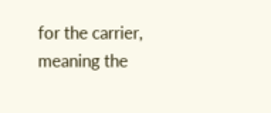for the carrier, meaning the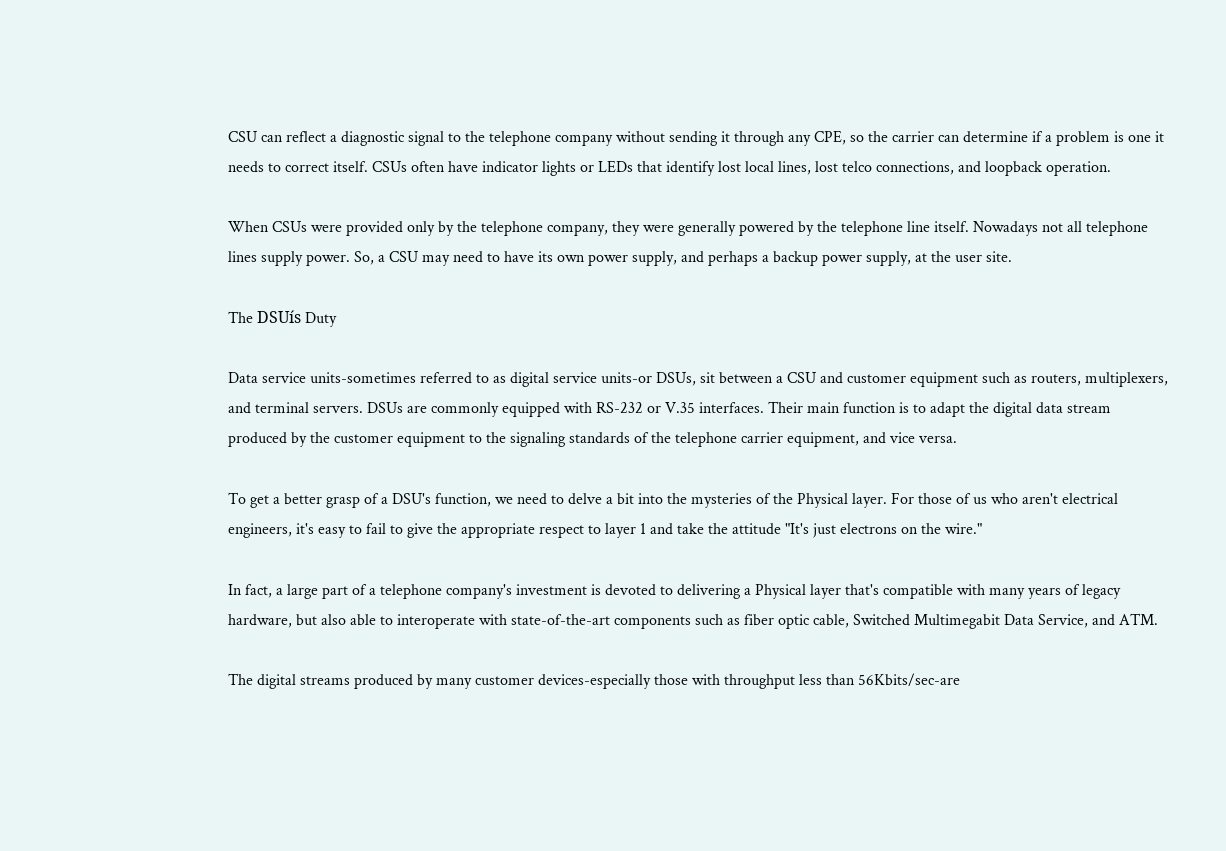CSU can reflect a diagnostic signal to the telephone company without sending it through any CPE, so the carrier can determine if a problem is one it needs to correct itself. CSUs often have indicator lights or LEDs that identify lost local lines, lost telco connections, and loopback operation.

When CSUs were provided only by the telephone company, they were generally powered by the telephone line itself. Nowadays not all telephone lines supply power. So, a CSU may need to have its own power supply, and perhaps a backup power supply, at the user site.

The DSUís Duty

Data service units-sometimes referred to as digital service units-or DSUs, sit between a CSU and customer equipment such as routers, multiplexers, and terminal servers. DSUs are commonly equipped with RS-232 or V.35 interfaces. Their main function is to adapt the digital data stream produced by the customer equipment to the signaling standards of the telephone carrier equipment, and vice versa.

To get a better grasp of a DSU's function, we need to delve a bit into the mysteries of the Physical layer. For those of us who aren't electrical engineers, it's easy to fail to give the appropriate respect to layer 1 and take the attitude "It's just electrons on the wire."

In fact, a large part of a telephone company's investment is devoted to delivering a Physical layer that's compatible with many years of legacy hardware, but also able to interoperate with state-of-the-art components such as fiber optic cable, Switched Multimegabit Data Service, and ATM.

The digital streams produced by many customer devices-especially those with throughput less than 56Kbits/sec-are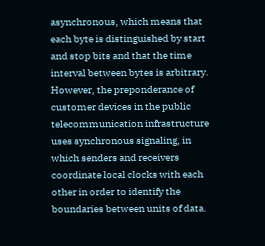asynchronous, which means that each byte is distinguished by start and stop bits and that the time interval between bytes is arbitrary. However, the preponderance of customer devices in the public telecommunication infrastructure uses synchronous signaling, in which senders and receivers coordinate local clocks with each other in order to identify the boundaries between units of data.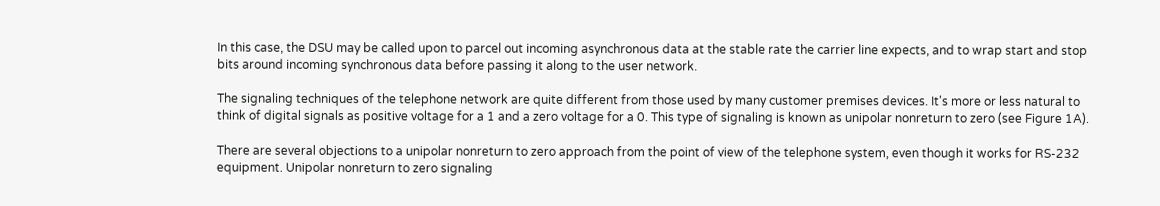In this case, the DSU may be called upon to parcel out incoming asynchronous data at the stable rate the carrier line expects, and to wrap start and stop bits around incoming synchronous data before passing it along to the user network.

The signaling techniques of the telephone network are quite different from those used by many customer premises devices. It's more or less natural to think of digital signals as positive voltage for a 1 and a zero voltage for a 0. This type of signaling is known as unipolar nonreturn to zero (see Figure 1A).

There are several objections to a unipolar nonreturn to zero approach from the point of view of the telephone system, even though it works for RS-232 equipment. Unipolar nonreturn to zero signaling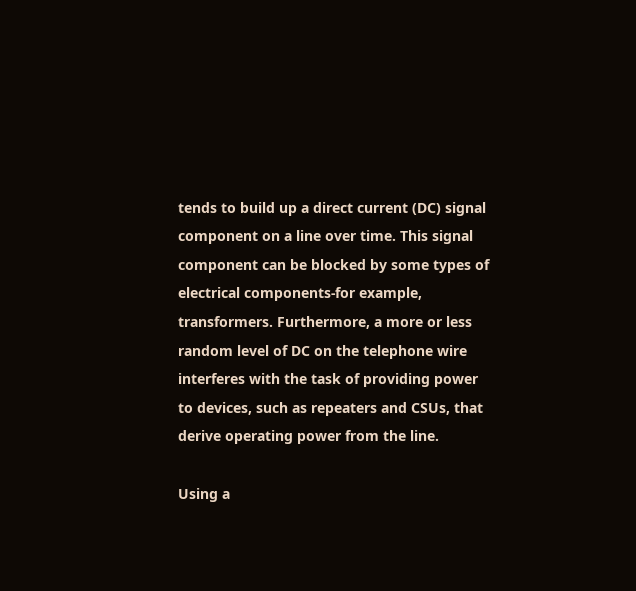tends to build up a direct current (DC) signal component on a line over time. This signal component can be blocked by some types of electrical components-for example, transformers. Furthermore, a more or less random level of DC on the telephone wire interferes with the task of providing power to devices, such as repeaters and CSUs, that derive operating power from the line.

Using a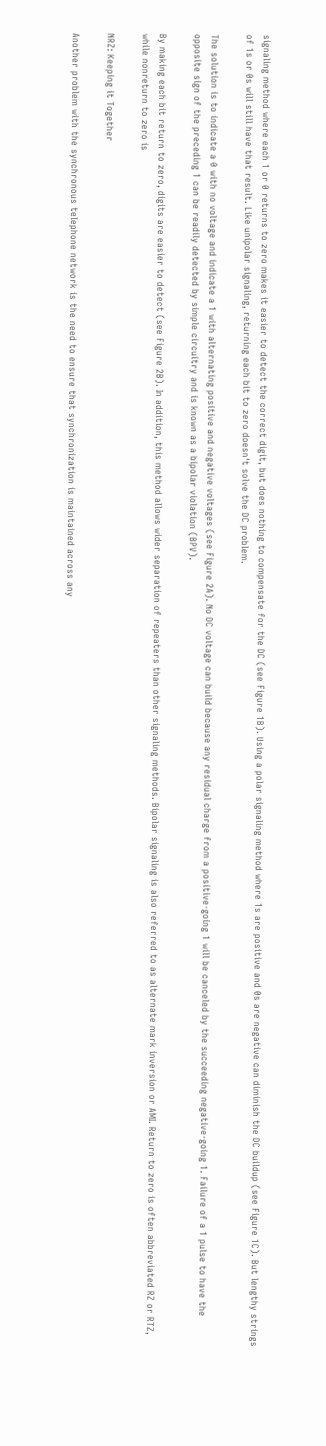signaling method where each 1 or 0 returns to zero makes it easier to detect the correct digit, but does nothing to compensate for the DC (see Figure 1B). Using a polar signaling method where 1s are positive and 0s are negative can diminish the DC buildup (see Figure 1C). But lengthy strings of 1s or 0s will still have that result. Like unipolar signaling, returning each bit to zero doesn't solve the DC problem.

The solution is to indicate a 0 with no voltage and indicate a 1 with alternating positive and negative voltages (see Figure 2A). No DC voltage can build because any residual charge from a positive-going 1 will be canceled by the succeeding negative-going 1. Failure of a 1 pulse to have the opposite sign of the preceding 1 can be readily detected by simple circuitry and is known as a bipolar violation (BPV).

By making each bit return to zero, digits are easier to detect (see Figure 2B). In addition, this method allows wider separation of repeaters than other signaling methods. Bipolar signaling is also referred to as alternate mark inversion or AMI. Return to zero is often abbreviated RZ or RTZ, while nonreturn to zero is

NRZ: Keeping it Together

Another problem with the synchronous telephone network is the need to ensure that synchronization is maintained across any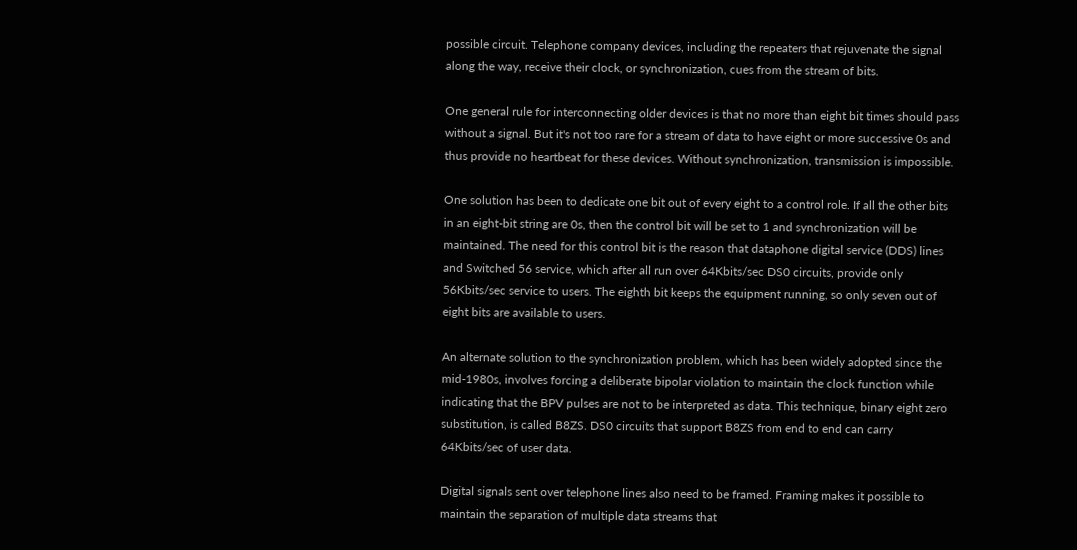possible circuit. Telephone company devices, including the repeaters that rejuvenate the signal along the way, receive their clock, or synchronization, cues from the stream of bits.

One general rule for interconnecting older devices is that no more than eight bit times should pass without a signal. But it's not too rare for a stream of data to have eight or more successive 0s and thus provide no heartbeat for these devices. Without synchronization, transmission is impossible.

One solution has been to dedicate one bit out of every eight to a control role. If all the other bits in an eight-bit string are 0s, then the control bit will be set to 1 and synchronization will be maintained. The need for this control bit is the reason that dataphone digital service (DDS) lines and Switched 56 service, which after all run over 64Kbits/sec DS0 circuits, provide only 56Kbits/sec service to users. The eighth bit keeps the equipment running, so only seven out of eight bits are available to users.

An alternate solution to the synchronization problem, which has been widely adopted since the mid-1980s, involves forcing a deliberate bipolar violation to maintain the clock function while indicating that the BPV pulses are not to be interpreted as data. This technique, binary eight zero substitution, is called B8ZS. DS0 circuits that support B8ZS from end to end can carry 64Kbits/sec of user data.

Digital signals sent over telephone lines also need to be framed. Framing makes it possible to maintain the separation of multiple data streams that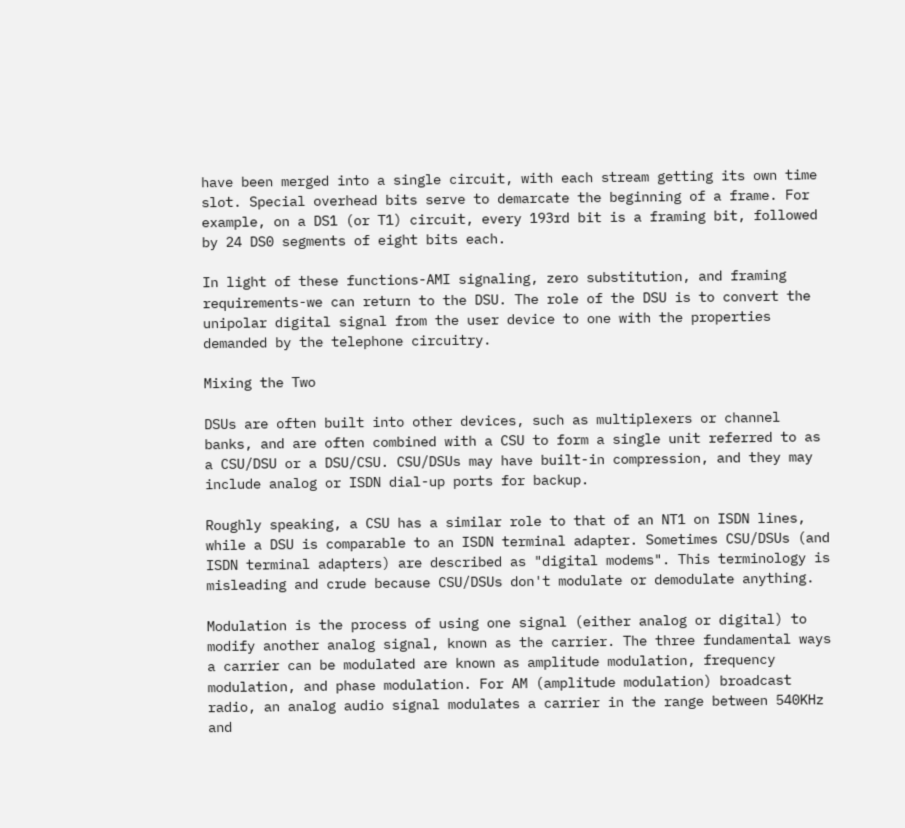have been merged into a single circuit, with each stream getting its own time slot. Special overhead bits serve to demarcate the beginning of a frame. For example, on a DS1 (or T1) circuit, every 193rd bit is a framing bit, followed by 24 DS0 segments of eight bits each.

In light of these functions-AMI signaling, zero substitution, and framing requirements-we can return to the DSU. The role of the DSU is to convert the unipolar digital signal from the user device to one with the properties demanded by the telephone circuitry.

Mixing the Two

DSUs are often built into other devices, such as multiplexers or channel banks, and are often combined with a CSU to form a single unit referred to as a CSU/DSU or a DSU/CSU. CSU/DSUs may have built-in compression, and they may include analog or ISDN dial-up ports for backup.

Roughly speaking, a CSU has a similar role to that of an NT1 on ISDN lines, while a DSU is comparable to an ISDN terminal adapter. Sometimes CSU/DSUs (and ISDN terminal adapters) are described as "digital modems". This terminology is misleading and crude because CSU/DSUs don't modulate or demodulate anything.

Modulation is the process of using one signal (either analog or digital) to modify another analog signal, known as the carrier. The three fundamental ways a carrier can be modulated are known as amplitude modulation, frequency modulation, and phase modulation. For AM (amplitude modulation) broadcast radio, an analog audio signal modulates a carrier in the range between 540KHz and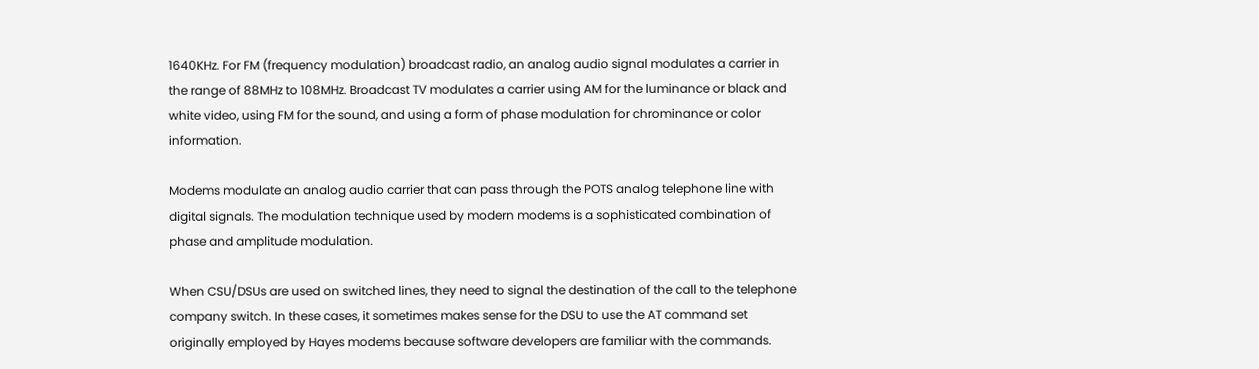1640KHz. For FM (frequency modulation) broadcast radio, an analog audio signal modulates a carrier in the range of 88MHz to 108MHz. Broadcast TV modulates a carrier using AM for the luminance or black and white video, using FM for the sound, and using a form of phase modulation for chrominance or color information.

Modems modulate an analog audio carrier that can pass through the POTS analog telephone line with digital signals. The modulation technique used by modern modems is a sophisticated combination of phase and amplitude modulation.

When CSU/DSUs are used on switched lines, they need to signal the destination of the call to the telephone company switch. In these cases, it sometimes makes sense for the DSU to use the AT command set originally employed by Hayes modems because software developers are familiar with the commands.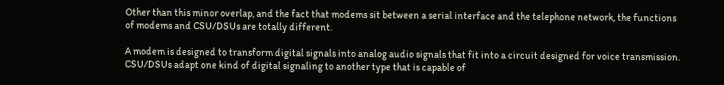Other than this minor overlap, and the fact that modems sit between a serial interface and the telephone network, the functions of modems and CSU/DSUs are totally different.

A modem is designed to transform digital signals into analog audio signals that fit into a circuit designed for voice transmission. CSU/DSUs adapt one kind of digital signaling to another type that is capable of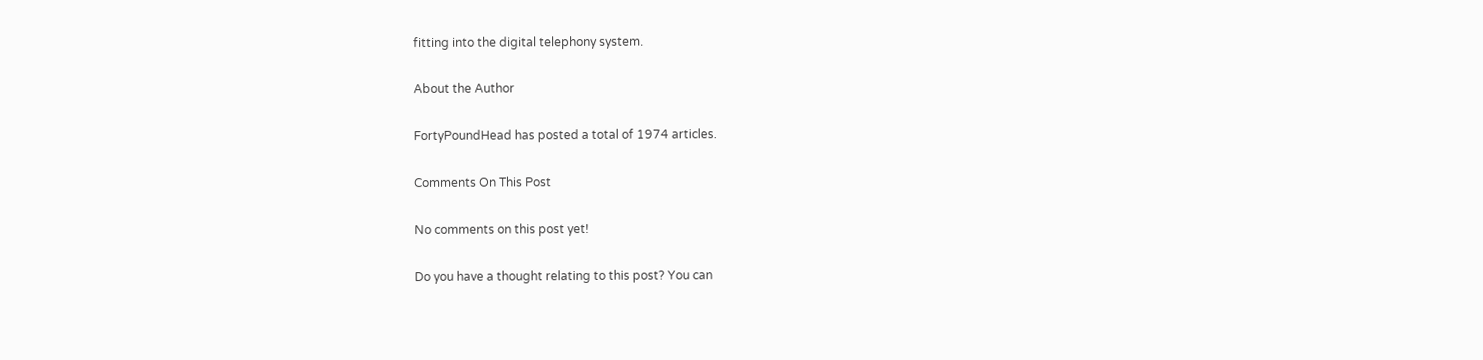fitting into the digital telephony system.

About the Author

FortyPoundHead has posted a total of 1974 articles.

Comments On This Post

No comments on this post yet!

Do you have a thought relating to this post? You can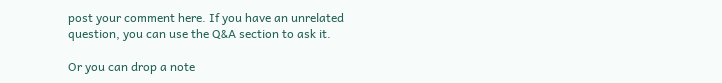post your comment here. If you have an unrelated question, you can use the Q&A section to ask it.

Or you can drop a note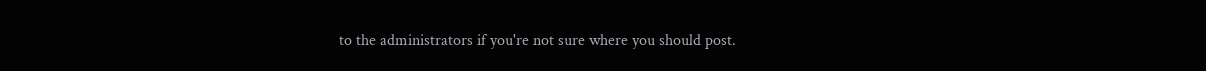to the administrators if you're not sure where you should post.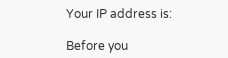Your IP address is:

Before you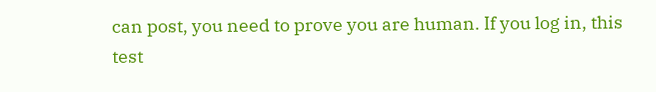can post, you need to prove you are human. If you log in, this test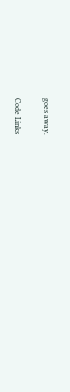goes away.

Code Links